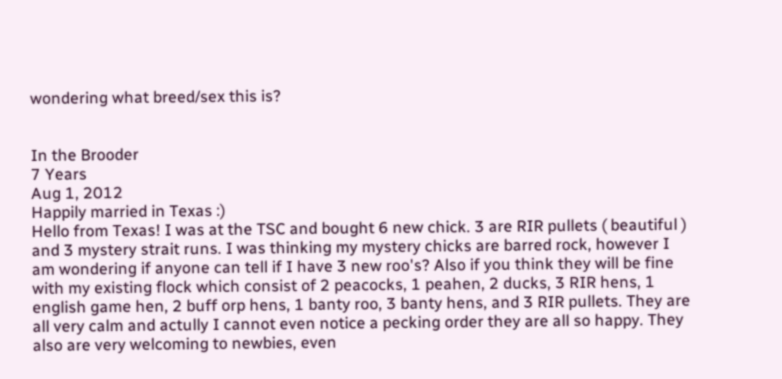wondering what breed/sex this is?


In the Brooder
7 Years
Aug 1, 2012
Happily married in Texas :)
Hello from Texas! I was at the TSC and bought 6 new chick. 3 are RIR pullets ( beautiful ) and 3 mystery strait runs. I was thinking my mystery chicks are barred rock, however I am wondering if anyone can tell if I have 3 new roo's? Also if you think they will be fine with my existing flock which consist of 2 peacocks, 1 peahen, 2 ducks, 3 RIR hens, 1 english game hen, 2 buff orp hens, 1 banty roo, 3 banty hens, and 3 RIR pullets. They are all very calm and actully I cannot even notice a pecking order they are all so happy. They also are very welcoming to newbies, even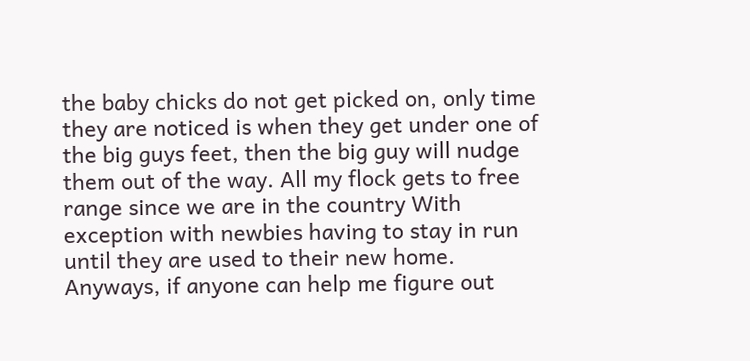the baby chicks do not get picked on, only time they are noticed is when they get under one of the big guys feet, then the big guy will nudge them out of the way. All my flock gets to free range since we are in the country With exception with newbies having to stay in run until they are used to their new home. Anyways, if anyone can help me figure out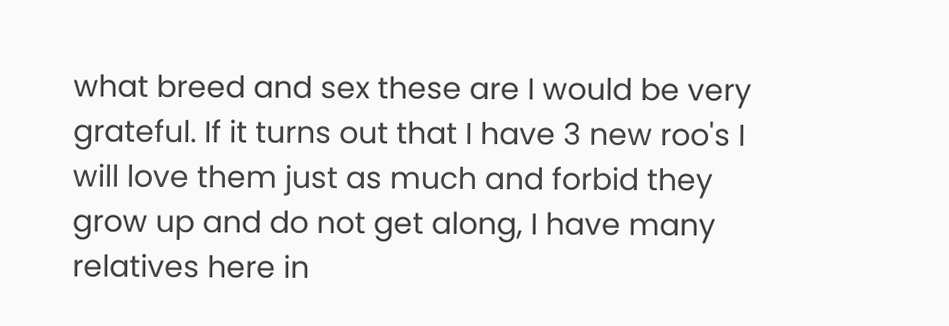what breed and sex these are I would be very grateful. If it turns out that I have 3 new roo's I will love them just as much and forbid they grow up and do not get along, I have many relatives here in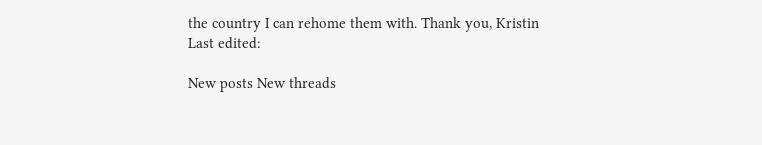the country I can rehome them with. Thank you, Kristin
Last edited:

New posts New threads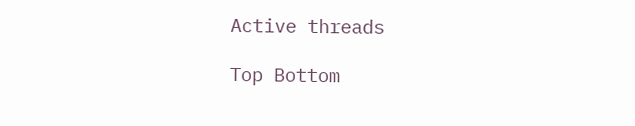Active threads

Top Bottom